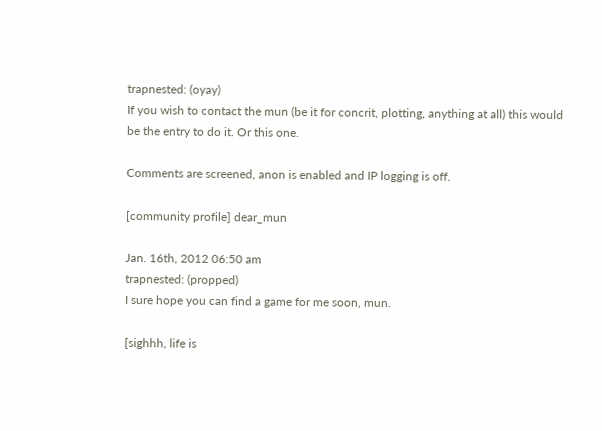trapnested: (oyay)
If you wish to contact the mun (be it for concrit, plotting, anything at all) this would be the entry to do it. Or this one.

Comments are screened, anon is enabled and IP logging is off.

[community profile] dear_mun

Jan. 16th, 2012 06:50 am
trapnested: (propped)
I sure hope you can find a game for me soon, mun.

[sighhh, life is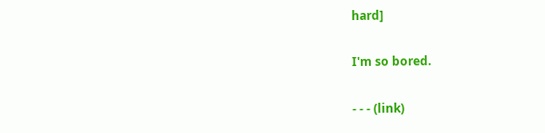hard]

I'm so bored.

- - - (link)